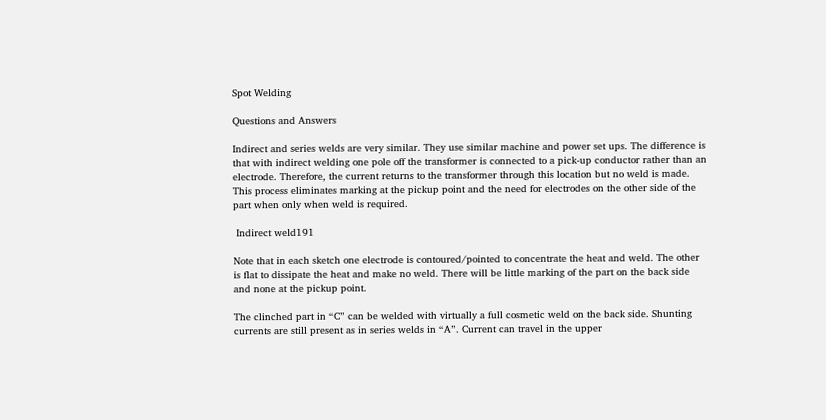Spot Welding

Questions and Answers

Indirect and series welds are very similar. They use similar machine and power set ups. The difference is that with indirect welding one pole off the transformer is connected to a pick-up conductor rather than an electrode. Therefore, the current returns to the transformer through this location but no weld is made. This process eliminates marking at the pickup point and the need for electrodes on the other side of the part when only when weld is required.

 Indirect weld191

Note that in each sketch one electrode is contoured/pointed to concentrate the heat and weld. The other is flat to dissipate the heat and make no weld. There will be little marking of the part on the back side and none at the pickup point.

The clinched part in “C” can be welded with virtually a full cosmetic weld on the back side. Shunting currents are still present as in series welds in “A”. Current can travel in the upper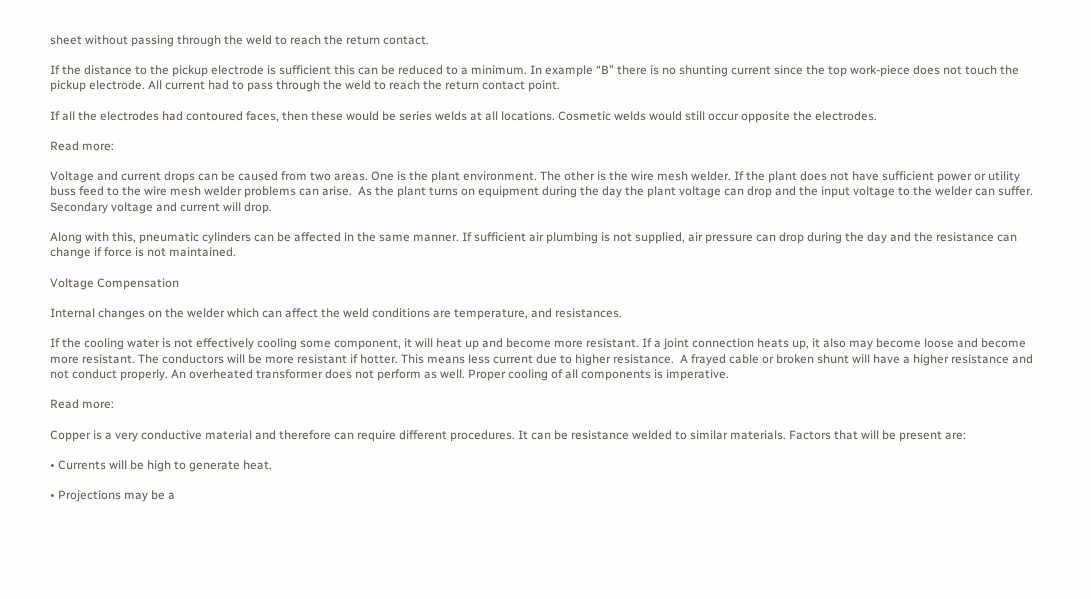sheet without passing through the weld to reach the return contact.

If the distance to the pickup electrode is sufficient this can be reduced to a minimum. In example “B” there is no shunting current since the top work-piece does not touch the pickup electrode. All current had to pass through the weld to reach the return contact point.

If all the electrodes had contoured faces, then these would be series welds at all locations. Cosmetic welds would still occur opposite the electrodes.

Read more:

Voltage and current drops can be caused from two areas. One is the plant environment. The other is the wire mesh welder. If the plant does not have sufficient power or utility buss feed to the wire mesh welder problems can arise.  As the plant turns on equipment during the day the plant voltage can drop and the input voltage to the welder can suffer. Secondary voltage and current will drop.

Along with this, pneumatic cylinders can be affected in the same manner. If sufficient air plumbing is not supplied, air pressure can drop during the day and the resistance can change if force is not maintained.

Voltage Compensation

Internal changes on the welder which can affect the weld conditions are temperature, and resistances.

If the cooling water is not effectively cooling some component, it will heat up and become more resistant. If a joint connection heats up, it also may become loose and become more resistant. The conductors will be more resistant if hotter. This means less current due to higher resistance.  A frayed cable or broken shunt will have a higher resistance and not conduct properly. An overheated transformer does not perform as well. Proper cooling of all components is imperative.

Read more:

Copper is a very conductive material and therefore can require different procedures. It can be resistance welded to similar materials. Factors that will be present are:

• Currents will be high to generate heat.

• Projections may be a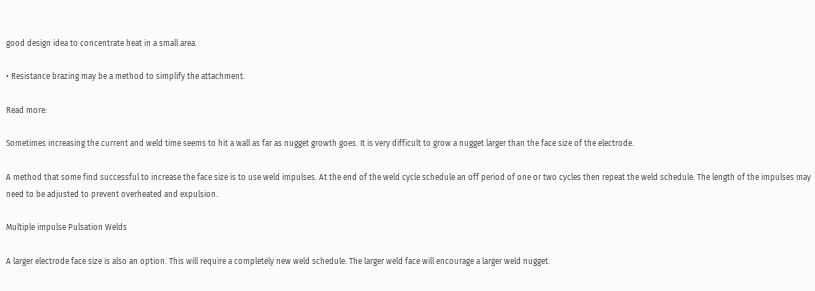good design idea to concentrate heat in a small area.

• Resistance brazing may be a method to simplify the attachment.

Read more:

Sometimes increasing the current and weld time seems to hit a wall as far as nugget growth goes. It is very difficult to grow a nugget larger than the face size of the electrode.

A method that some find successful to increase the face size is to use weld impulses. At the end of the weld cycle schedule an off period of one or two cycles then repeat the weld schedule. The length of the impulses may need to be adjusted to prevent overheated and expulsion.

Multiple impulse Pulsation Welds

A larger electrode face size is also an option. This will require a completely new weld schedule. The larger weld face will encourage a larger weld nugget.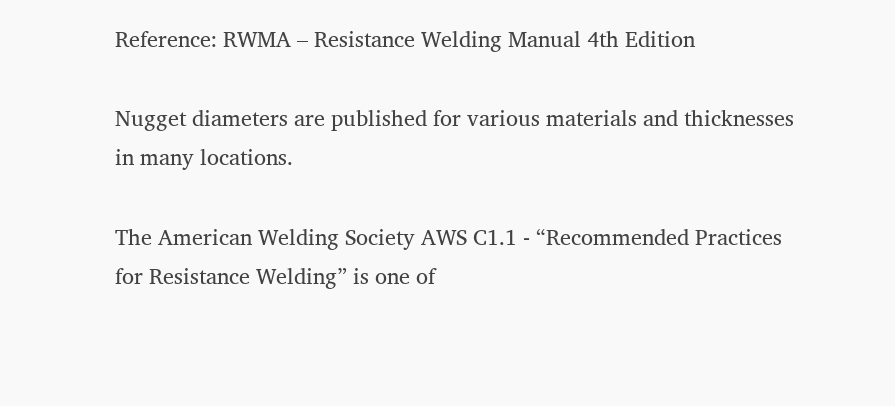Reference: RWMA – Resistance Welding Manual 4th Edition

Nugget diameters are published for various materials and thicknesses in many locations.

The American Welding Society AWS C1.1 - “Recommended Practices for Resistance Welding” is one of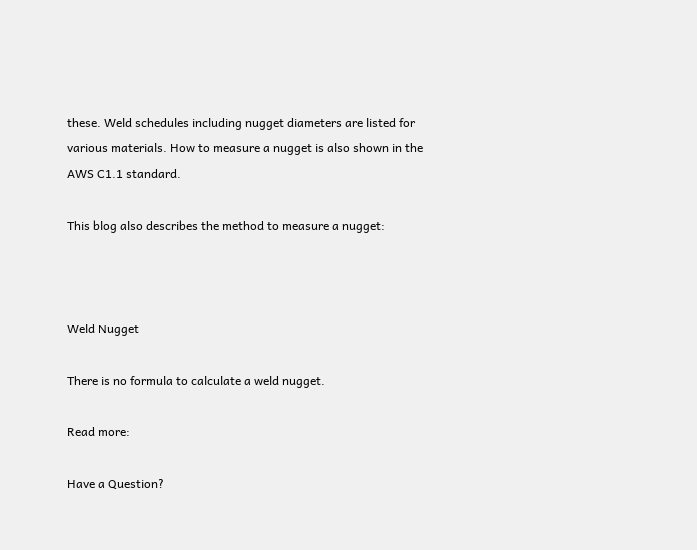these. Weld schedules including nugget diameters are listed for various materials. How to measure a nugget is also shown in the AWS C1.1 standard.

This blog also describes the method to measure a nugget:



Weld Nugget

There is no formula to calculate a weld nugget.

Read more:

Have a Question?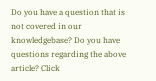Do you have a question that is not covered in our knowledgebase? Do you have questions regarding the above article? Click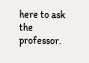here to ask the professor.